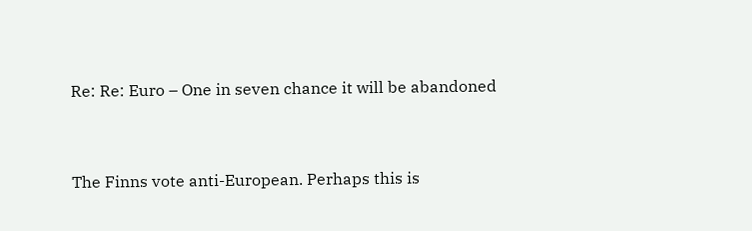Re: Re: Euro – One in seven chance it will be abandoned


The Finns vote anti-European. Perhaps this is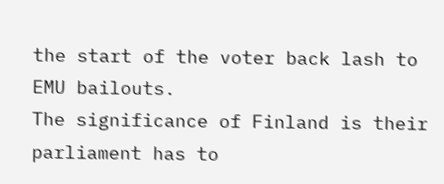the start of the voter back lash to EMU bailouts.
The significance of Finland is their parliament has to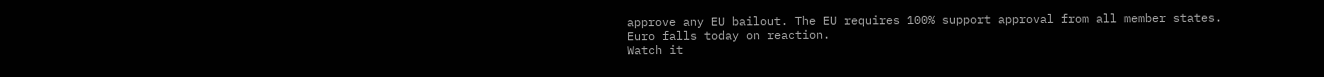approve any EU bailout. The EU requires 100% support approval from all member states.
Euro falls today on reaction.
Watch it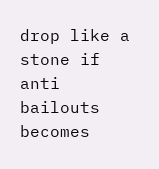drop like a stone if anti bailouts becomes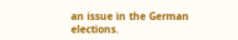an issue in the German elections.